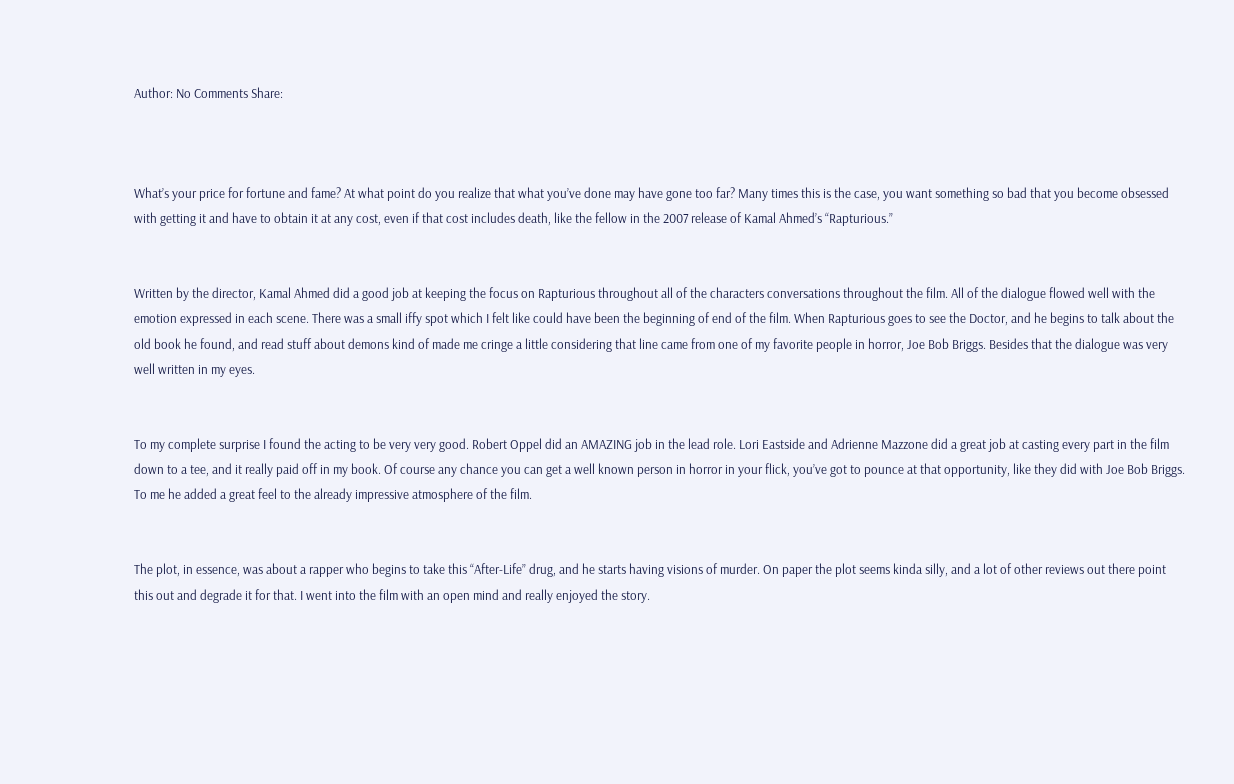Author: No Comments Share:



What’s your price for fortune and fame? At what point do you realize that what you’ve done may have gone too far? Many times this is the case, you want something so bad that you become obsessed with getting it and have to obtain it at any cost, even if that cost includes death, like the fellow in the 2007 release of Kamal Ahmed’s “Rapturious.”


Written by the director, Kamal Ahmed did a good job at keeping the focus on Rapturious throughout all of the characters conversations throughout the film. All of the dialogue flowed well with the emotion expressed in each scene. There was a small iffy spot which I felt like could have been the beginning of end of the film. When Rapturious goes to see the Doctor, and he begins to talk about the old book he found, and read stuff about demons kind of made me cringe a little considering that line came from one of my favorite people in horror, Joe Bob Briggs. Besides that the dialogue was very well written in my eyes.


To my complete surprise I found the acting to be very very good. Robert Oppel did an AMAZING job in the lead role. Lori Eastside and Adrienne Mazzone did a great job at casting every part in the film down to a tee, and it really paid off in my book. Of course any chance you can get a well known person in horror in your flick, you’ve got to pounce at that opportunity, like they did with Joe Bob Briggs. To me he added a great feel to the already impressive atmosphere of the film.


The plot, in essence, was about a rapper who begins to take this “After-Life” drug, and he starts having visions of murder. On paper the plot seems kinda silly, and a lot of other reviews out there point this out and degrade it for that. I went into the film with an open mind and really enjoyed the story.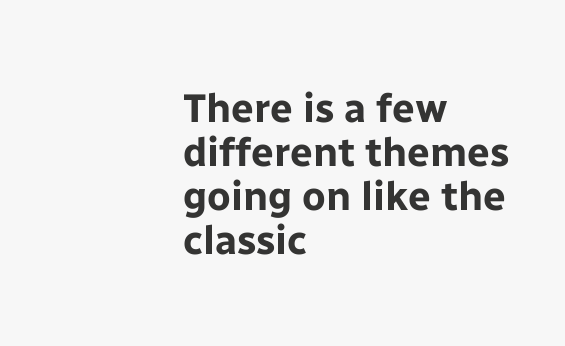There is a few different themes going on like the classic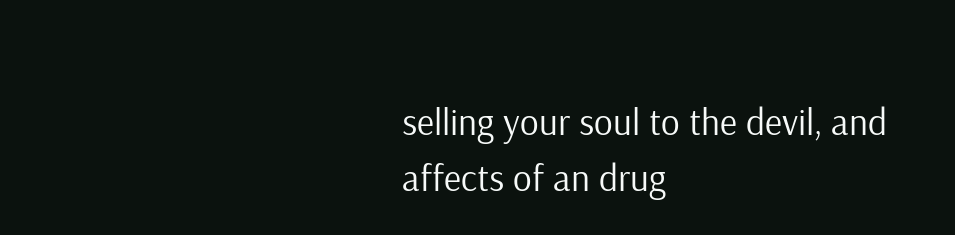selling your soul to the devil, and affects of an drug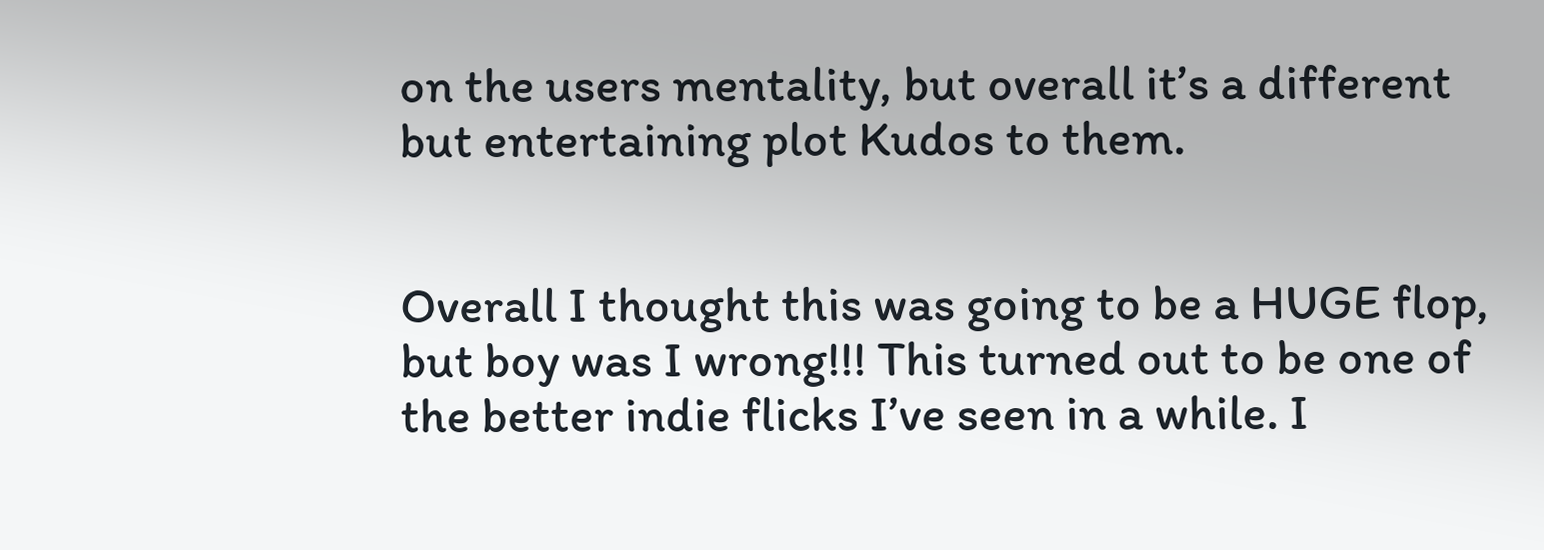on the users mentality, but overall it’s a different but entertaining plot Kudos to them.


Overall I thought this was going to be a HUGE flop, but boy was I wrong!!! This turned out to be one of the better indie flicks I’ve seen in a while. I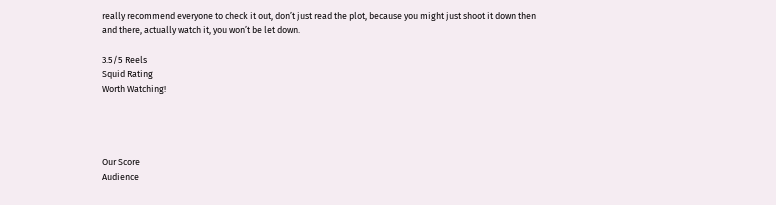really recommend everyone to check it out, don’t just read the plot, because you might just shoot it down then and there, actually watch it, you won’t be let down.

3.5/5 Reels
Squid Rating
Worth Watching!




Our Score
Audience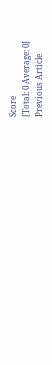Score
[Total: 0 Average: 0]
Previous Article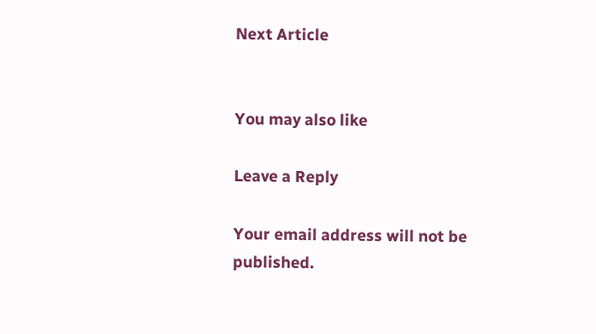Next Article


You may also like

Leave a Reply

Your email address will not be published.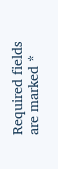Required fields are marked *